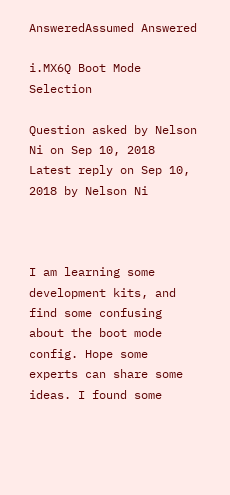AnsweredAssumed Answered

i.MX6Q Boot Mode Selection

Question asked by Nelson Ni on Sep 10, 2018
Latest reply on Sep 10, 2018 by Nelson Ni



I am learning some development kits, and find some confusing about the boot mode config. Hope some experts can share some ideas. I found some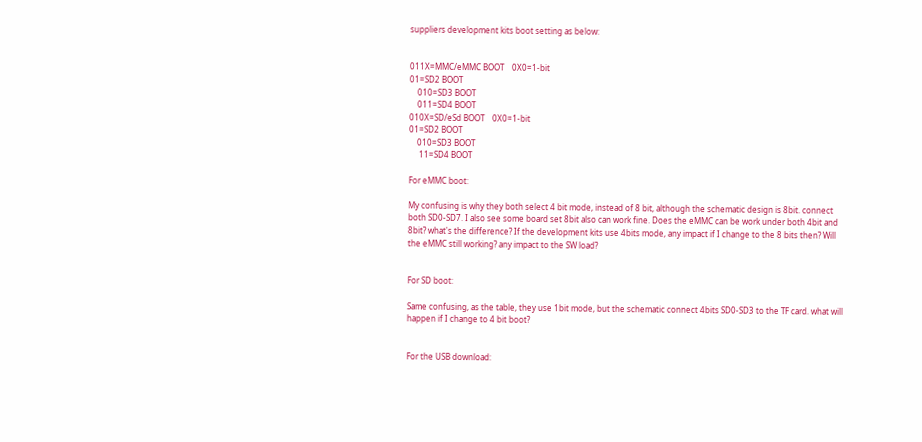suppliers development kits boot setting as below:


011X=MMC/eMMC BOOT    0X0=1-bit
01=SD2 BOOT
    010=SD3 BOOT
    011=SD4 BOOT
010X=SD/eSd BOOT    0X0=1-bit
01=SD2 BOOT
    010=SD3 BOOT
     11=SD4 BOOT

For eMMC boot:

My confusing is why they both select 4 bit mode, instead of 8 bit, although the schematic design is 8bit. connect both SD0-SD7. I also see some board set 8bit also can work fine. Does the eMMC can be work under both 4bit and 8bit? what's the difference? If the development kits use 4bits mode, any impact if I change to the 8 bits then? Will the eMMC still working? any impact to the SW load?


For SD boot:

Same confusing, as the table, they use 1bit mode, but the schematic connect 4bits SD0-SD3 to the TF card. what will happen if I change to 4 bit boot?


For the USB download: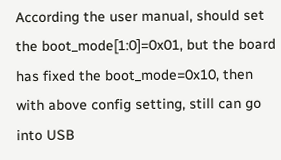According the user manual, should set the boot_mode[1:0]=0x01, but the board has fixed the boot_mode=0x10, then with above config setting, still can go into USB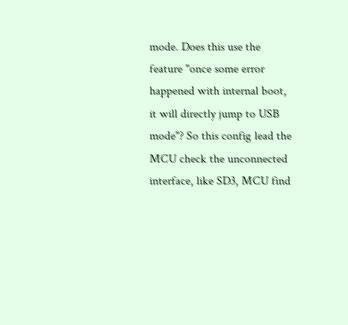mode. Does this use the feature "once some error happened with internal boot, it will directly jump to USB mode"? So this config lead the MCU check the unconnected interface, like SD3, MCU find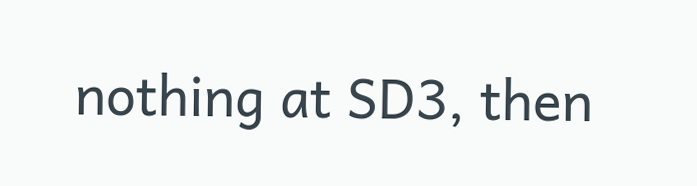nothing at SD3, then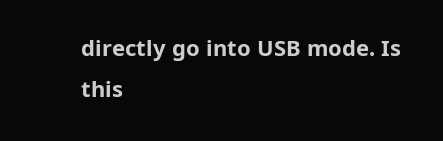directly go into USB mode. Is this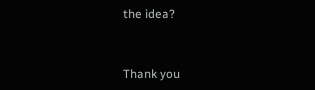the idea?


Thank you